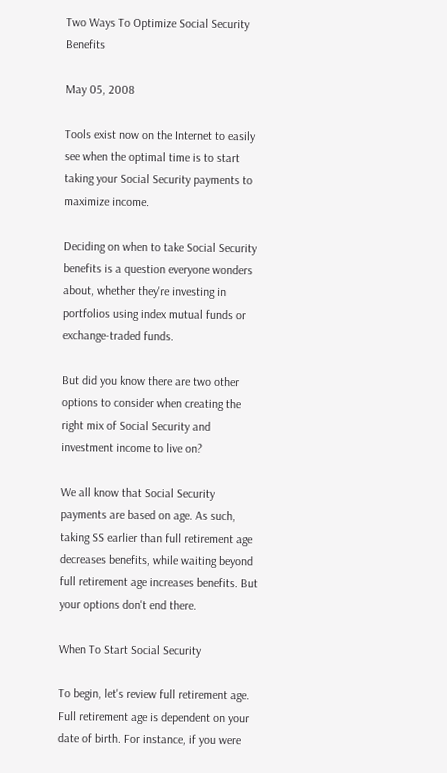Two Ways To Optimize Social Security Benefits

May 05, 2008

Tools exist now on the Internet to easily see when the optimal time is to start taking your Social Security payments to maximize income.

Deciding on when to take Social Security benefits is a question everyone wonders about, whether they're investing in portfolios using index mutual funds or exchange-traded funds.

But did you know there are two other options to consider when creating the right mix of Social Security and investment income to live on?

We all know that Social Security payments are based on age. As such, taking SS earlier than full retirement age decreases benefits, while waiting beyond full retirement age increases benefits. But your options don't end there.

When To Start Social Security

To begin, let's review full retirement age. Full retirement age is dependent on your date of birth. For instance, if you were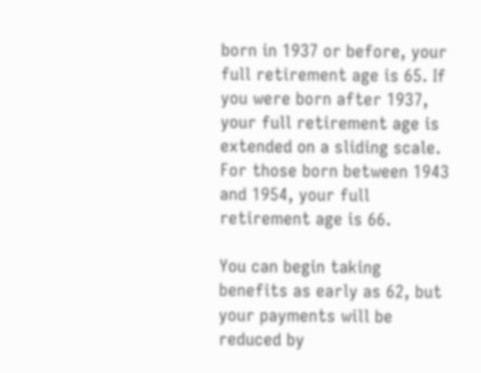born in 1937 or before, your full retirement age is 65. If you were born after 1937, your full retirement age is extended on a sliding scale. For those born between 1943 and 1954, your full retirement age is 66.

You can begin taking benefits as early as 62, but your payments will be reduced by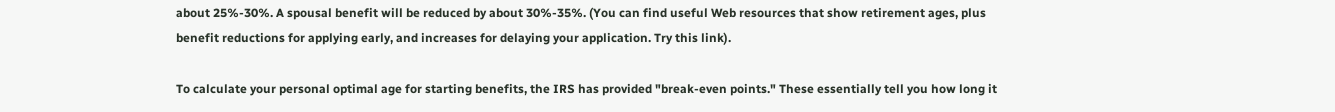about 25%-30%. A spousal benefit will be reduced by about 30%-35%. (You can find useful Web resources that show retirement ages, plus benefit reductions for applying early, and increases for delaying your application. Try this link).

To calculate your personal optimal age for starting benefits, the IRS has provided "break-even points." These essentially tell you how long it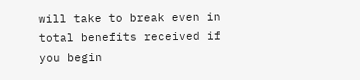will take to break even in total benefits received if you begin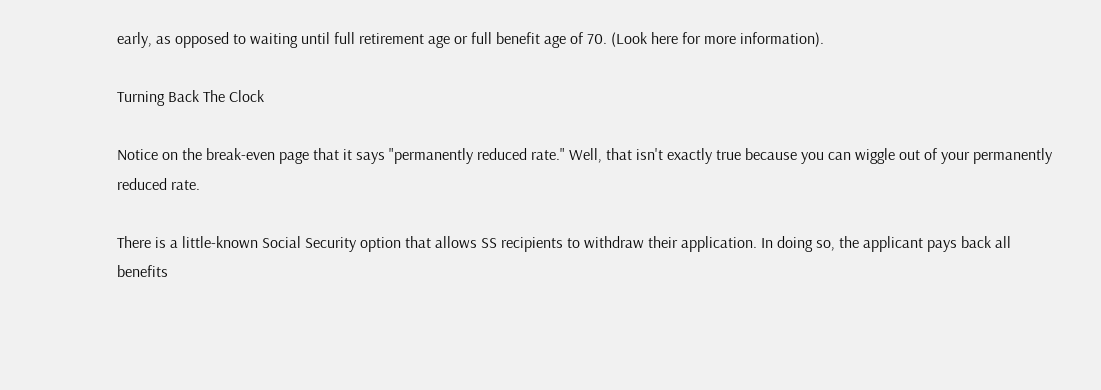early, as opposed to waiting until full retirement age or full benefit age of 70. (Look here for more information).

Turning Back The Clock

Notice on the break-even page that it says "permanently reduced rate." Well, that isn't exactly true because you can wiggle out of your permanently reduced rate.

There is a little-known Social Security option that allows SS recipients to withdraw their application. In doing so, the applicant pays back all benefits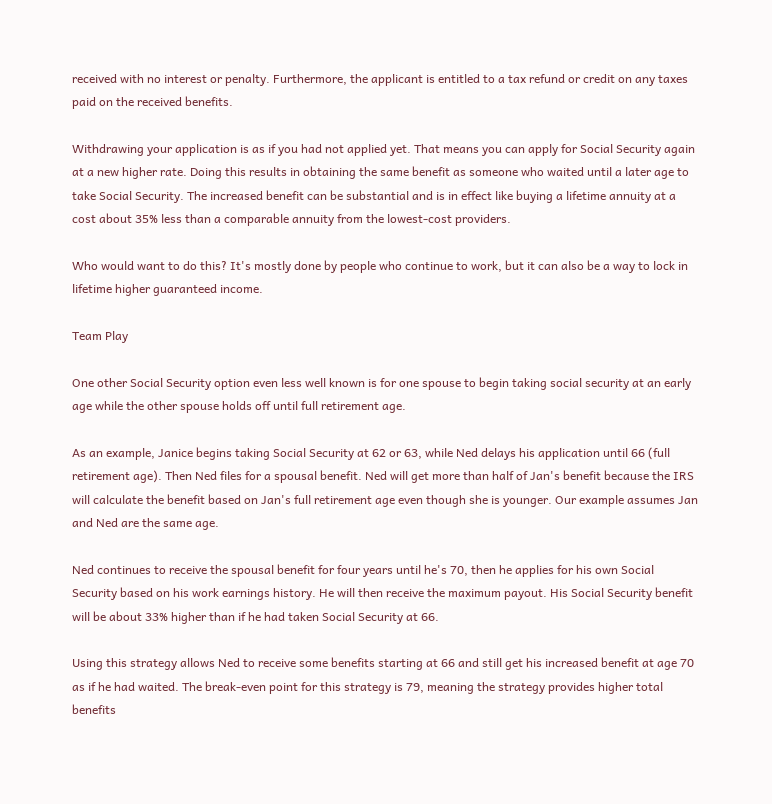received with no interest or penalty. Furthermore, the applicant is entitled to a tax refund or credit on any taxes paid on the received benefits.

Withdrawing your application is as if you had not applied yet. That means you can apply for Social Security again at a new higher rate. Doing this results in obtaining the same benefit as someone who waited until a later age to take Social Security. The increased benefit can be substantial and is in effect like buying a lifetime annuity at a cost about 35% less than a comparable annuity from the lowest-cost providers.

Who would want to do this? It's mostly done by people who continue to work, but it can also be a way to lock in lifetime higher guaranteed income.

Team Play

One other Social Security option even less well known is for one spouse to begin taking social security at an early age while the other spouse holds off until full retirement age.

As an example, Janice begins taking Social Security at 62 or 63, while Ned delays his application until 66 (full retirement age). Then Ned files for a spousal benefit. Ned will get more than half of Jan's benefit because the IRS will calculate the benefit based on Jan's full retirement age even though she is younger. Our example assumes Jan and Ned are the same age.

Ned continues to receive the spousal benefit for four years until he's 70, then he applies for his own Social Security based on his work earnings history. He will then receive the maximum payout. His Social Security benefit will be about 33% higher than if he had taken Social Security at 66.

Using this strategy allows Ned to receive some benefits starting at 66 and still get his increased benefit at age 70 as if he had waited. The break-even point for this strategy is 79, meaning the strategy provides higher total benefits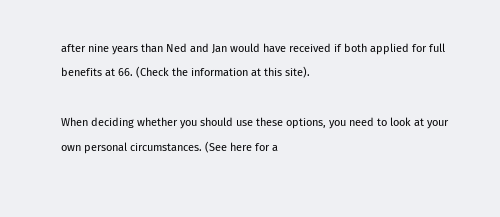after nine years than Ned and Jan would have received if both applied for full benefits at 66. (Check the information at this site).

When deciding whether you should use these options, you need to look at your own personal circumstances. (See here for a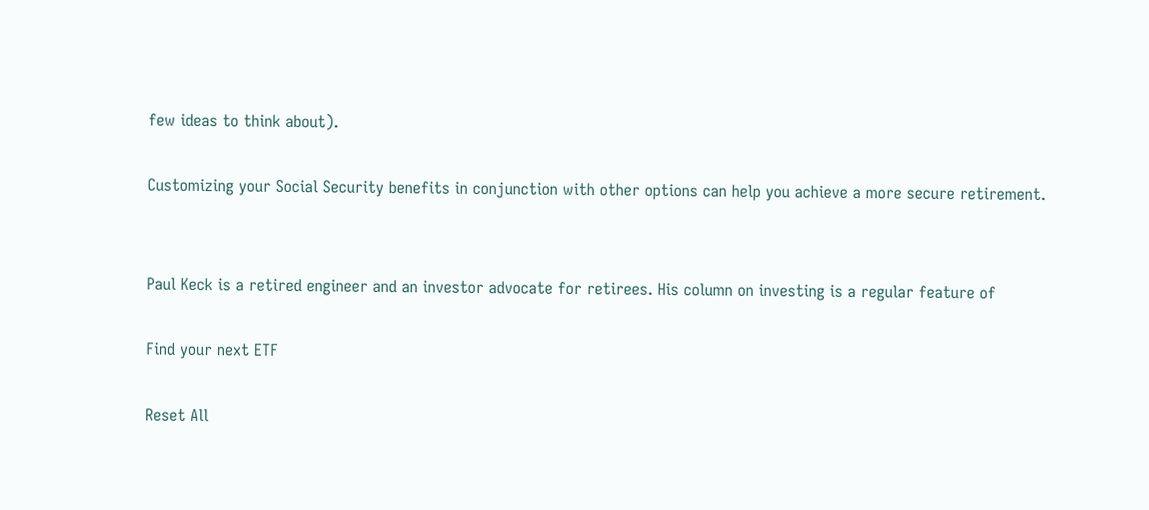few ideas to think about).

Customizing your Social Security benefits in conjunction with other options can help you achieve a more secure retirement.


Paul Keck is a retired engineer and an investor advocate for retirees. His column on investing is a regular feature of

Find your next ETF

Reset All